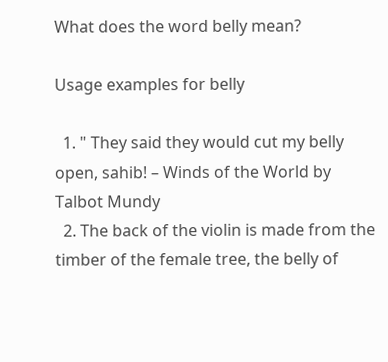What does the word belly mean?

Usage examples for belly

  1. " They said they would cut my belly open, sahib! – Winds of the World by Talbot Mundy
  2. The back of the violin is made from the timber of the female tree, the belly of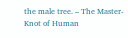the male tree. – The Master-Knot of Human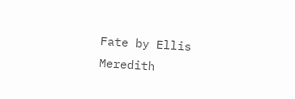Fate by Ellis Meredith